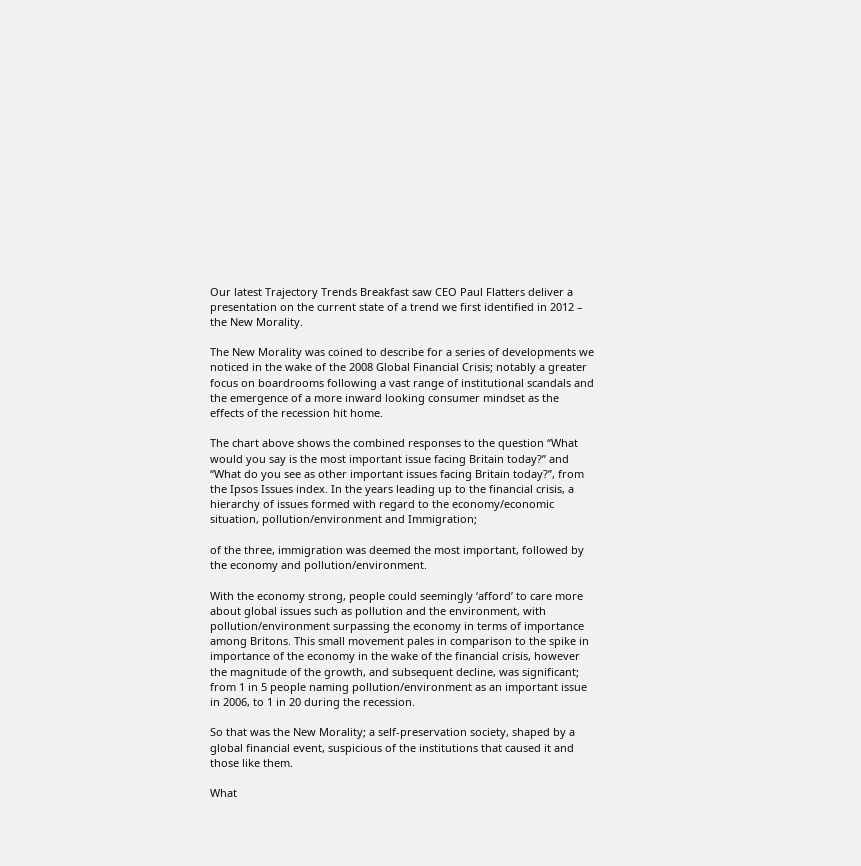Our latest Trajectory Trends Breakfast saw CEO Paul Flatters deliver a presentation on the current state of a trend we first identified in 2012 – the New Morality.

The New Morality was coined to describe for a series of developments we noticed in the wake of the 2008 Global Financial Crisis; notably a greater focus on boardrooms following a vast range of institutional scandals and the emergence of a more inward looking consumer mindset as the effects of the recession hit home.

The chart above shows the combined responses to the question “What would you say is the most important issue facing Britain today?” and “What do you see as other important issues facing Britain today?”, from the Ipsos Issues index. In the years leading up to the financial crisis, a hierarchy of issues formed with regard to the economy/economic situation, pollution/environment and Immigration;

of the three, immigration was deemed the most important, followed by the economy and pollution/environment.

With the economy strong, people could seemingly ‘afford’ to care more about global issues such as pollution and the environment, with pollution/environment surpassing the economy in terms of importance among Britons. This small movement pales in comparison to the spike in importance of the economy in the wake of the financial crisis, however the magnitude of the growth, and subsequent decline, was significant; from 1 in 5 people naming pollution/environment as an important issue in 2006, to 1 in 20 during the recession.

So that was the New Morality; a self-preservation society, shaped by a global financial event, suspicious of the institutions that caused it and those like them.

What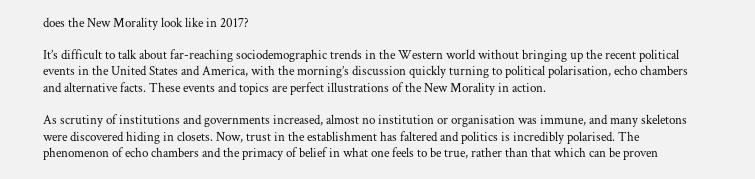does the New Morality look like in 2017?

It’s difficult to talk about far-reaching sociodemographic trends in the Western world without bringing up the recent political events in the United States and America, with the morning’s discussion quickly turning to political polarisation, echo chambers and alternative facts. These events and topics are perfect illustrations of the New Morality in action.

As scrutiny of institutions and governments increased, almost no institution or organisation was immune, and many skeletons were discovered hiding in closets. Now, trust in the establishment has faltered and politics is incredibly polarised. The phenomenon of echo chambers and the primacy of belief in what one feels to be true, rather than that which can be proven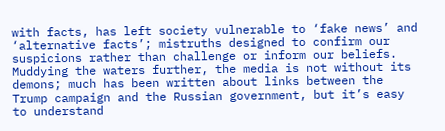with facts, has left society vulnerable to ‘fake news’ and ‘alternative facts’; mistruths designed to confirm our suspicions rather than challenge or inform our beliefs. Muddying the waters further, the media is not without its demons; much has been written about links between the Trump campaign and the Russian government, but it’s easy to understand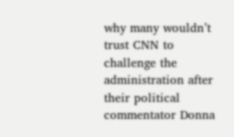why many wouldn’t trust CNN to challenge the administration after their political commentator Donna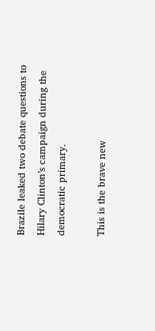Brazile leaked two debate questions to Hilary Clinton’s campaign during the democratic primary.

This is the brave new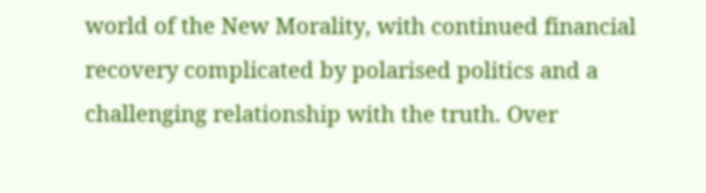world of the New Morality, with continued financial recovery complicated by polarised politics and a challenging relationship with the truth. Over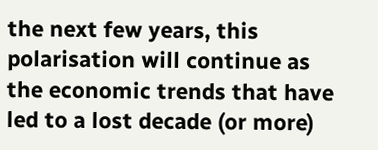the next few years, this polarisation will continue as the economic trends that have led to a lost decade (or more)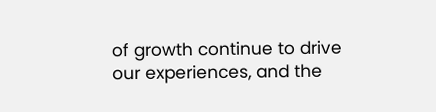of growth continue to drive our experiences, and the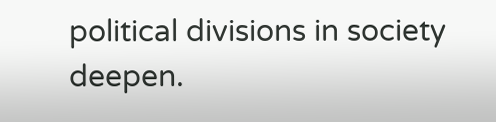political divisions in society deepen.